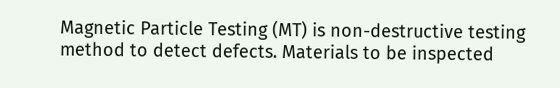Magnetic Particle Testing (MT) is non-destructive testing method to detect defects. Materials to be inspected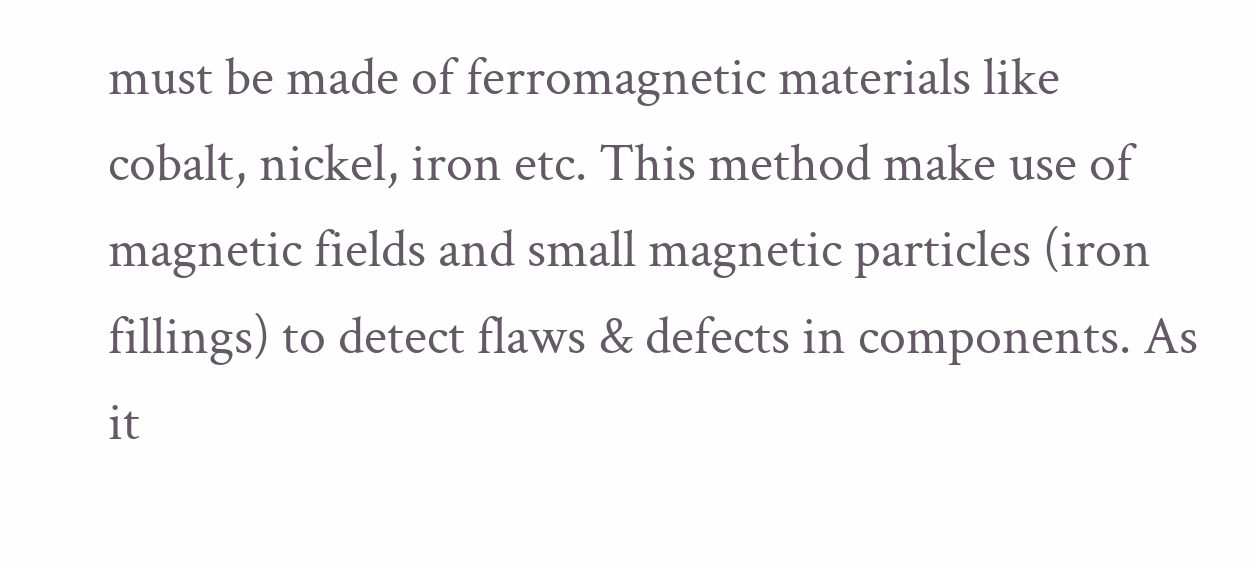must be made of ferromagnetic materials like cobalt, nickel, iron etc. This method make use of magnetic fields and small magnetic particles (iron fillings) to detect flaws & defects in components. As it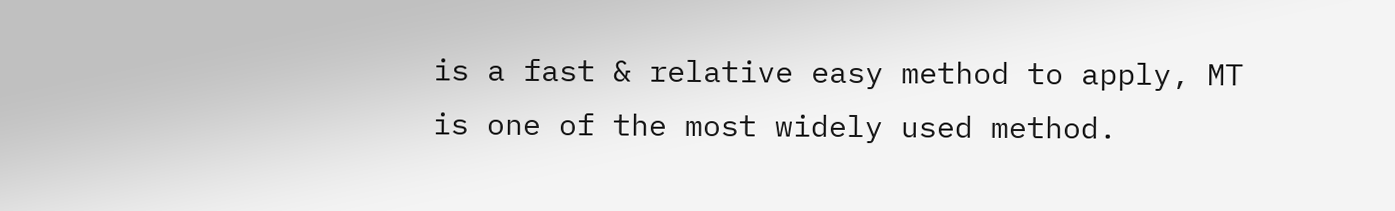is a fast & relative easy method to apply, MT is one of the most widely used method.